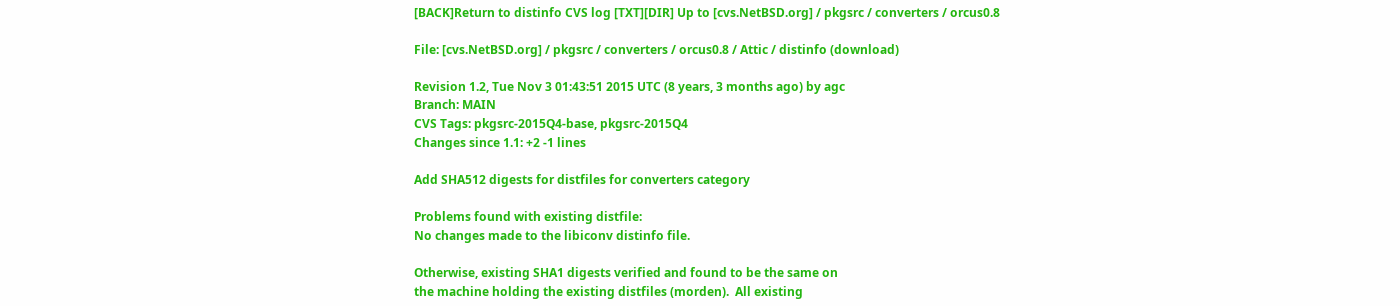[BACK]Return to distinfo CVS log [TXT][DIR] Up to [cvs.NetBSD.org] / pkgsrc / converters / orcus0.8

File: [cvs.NetBSD.org] / pkgsrc / converters / orcus0.8 / Attic / distinfo (download)

Revision 1.2, Tue Nov 3 01:43:51 2015 UTC (8 years, 3 months ago) by agc
Branch: MAIN
CVS Tags: pkgsrc-2015Q4-base, pkgsrc-2015Q4
Changes since 1.1: +2 -1 lines

Add SHA512 digests for distfiles for converters category

Problems found with existing distfile:
No changes made to the libiconv distinfo file.

Otherwise, existing SHA1 digests verified and found to be the same on
the machine holding the existing distfiles (morden).  All existing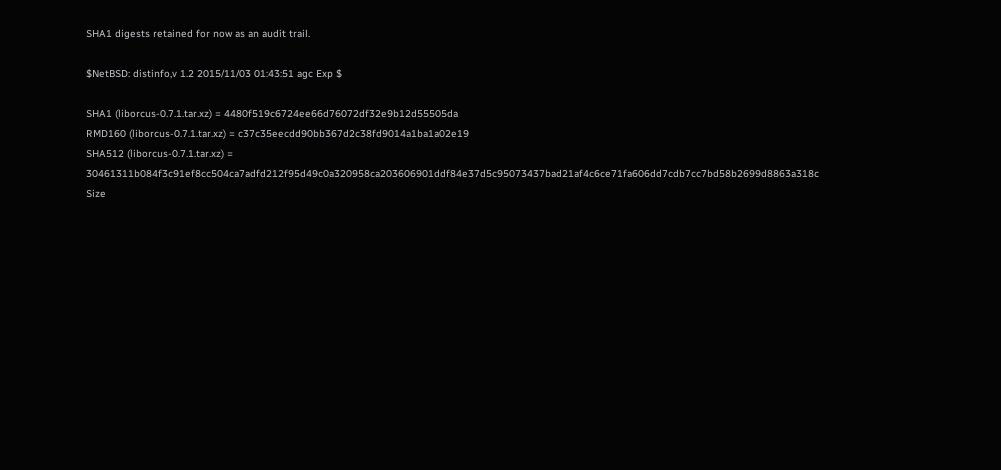SHA1 digests retained for now as an audit trail.

$NetBSD: distinfo,v 1.2 2015/11/03 01:43:51 agc Exp $

SHA1 (liborcus-0.7.1.tar.xz) = 4480f519c6724ee66d76072df32e9b12d55505da
RMD160 (liborcus-0.7.1.tar.xz) = c37c35eecdd90bb367d2c38fd9014a1ba1a02e19
SHA512 (liborcus-0.7.1.tar.xz) = 30461311b084f3c91ef8cc504ca7adfd212f95d49c0a320958ca203606901ddf84e37d5c95073437bad21af4c6ce71fa606dd7cdb7cc7bd58b2699d8863a318c
Size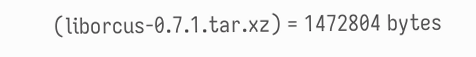(liborcus-0.7.1.tar.xz) = 1472804 bytes